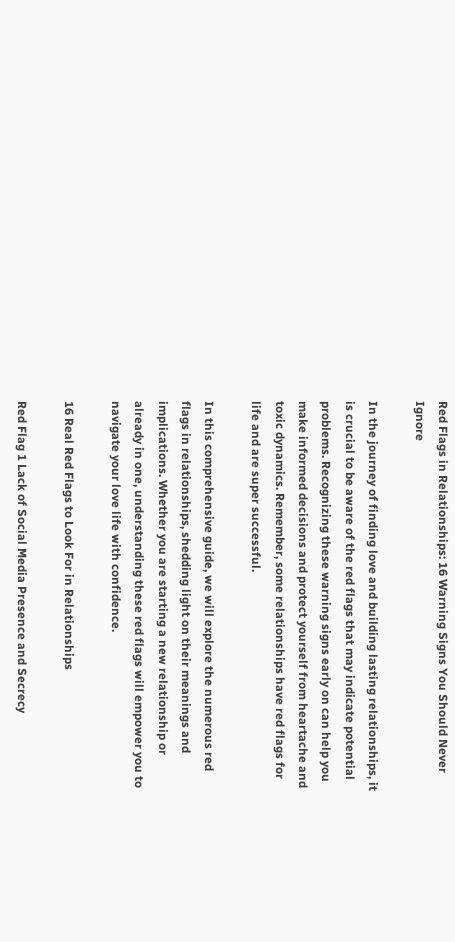Red Flags in Relationships: 16 Warning Signs You Should Never Ignore

In the journey of finding love and building lasting relationships, it is crucial to be aware of the red flags that may indicate potential problems. Recognizing these warning signs early on can help you make informed decisions and protect yourself from heartache and toxic dynamics. Remember, some relationships have red flags for life and are super successful.

In this comprehensive guide, we will explore the numerous red flags in relationships, shedding light on their meanings and implications. Whether you are starting a new relationship or already in one, understanding these red flags will empower you to navigate your love life with confidence.

16 Real Red Flags to Look For in Relationships

Red Flag 1 Lack of Social Media Presence and Secrecy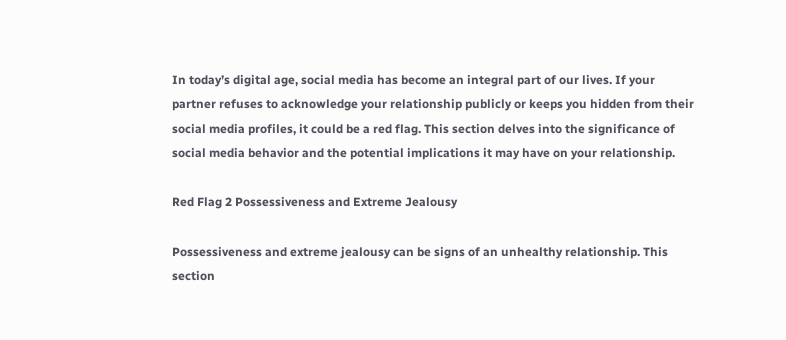In today’s digital age, social media has become an integral part of our lives. If your partner refuses to acknowledge your relationship publicly or keeps you hidden from their social media profiles, it could be a red flag. This section delves into the significance of social media behavior and the potential implications it may have on your relationship.

Red Flag 2 Possessiveness and Extreme Jealousy

Possessiveness and extreme jealousy can be signs of an unhealthy relationship. This section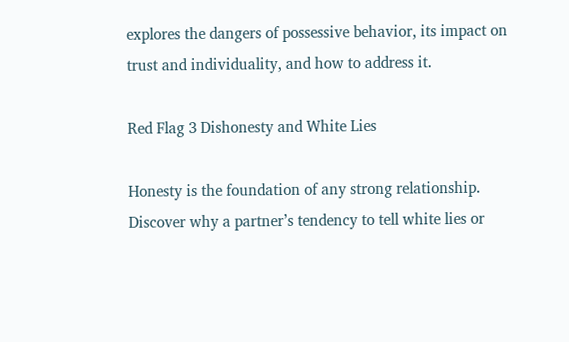explores the dangers of possessive behavior, its impact on trust and individuality, and how to address it.

Red Flag 3 Dishonesty and White Lies

Honesty is the foundation of any strong relationship. Discover why a partner’s tendency to tell white lies or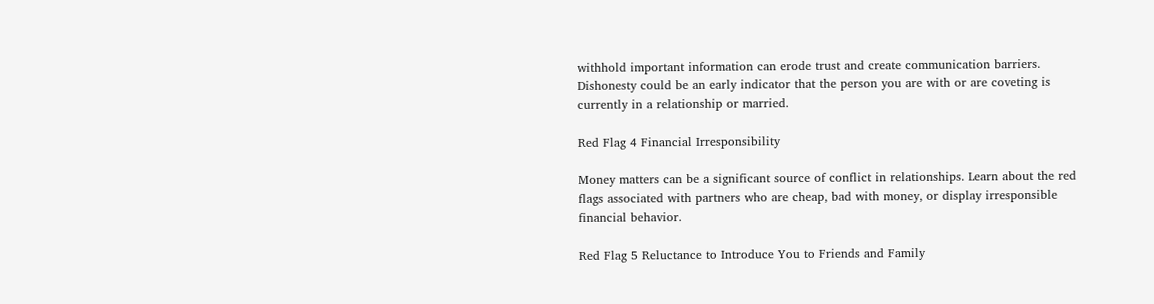withhold important information can erode trust and create communication barriers. Dishonesty could be an early indicator that the person you are with or are coveting is currently in a relationship or married.

Red Flag 4 Financial Irresponsibility

Money matters can be a significant source of conflict in relationships. Learn about the red flags associated with partners who are cheap, bad with money, or display irresponsible financial behavior.

Red Flag 5 Reluctance to Introduce You to Friends and Family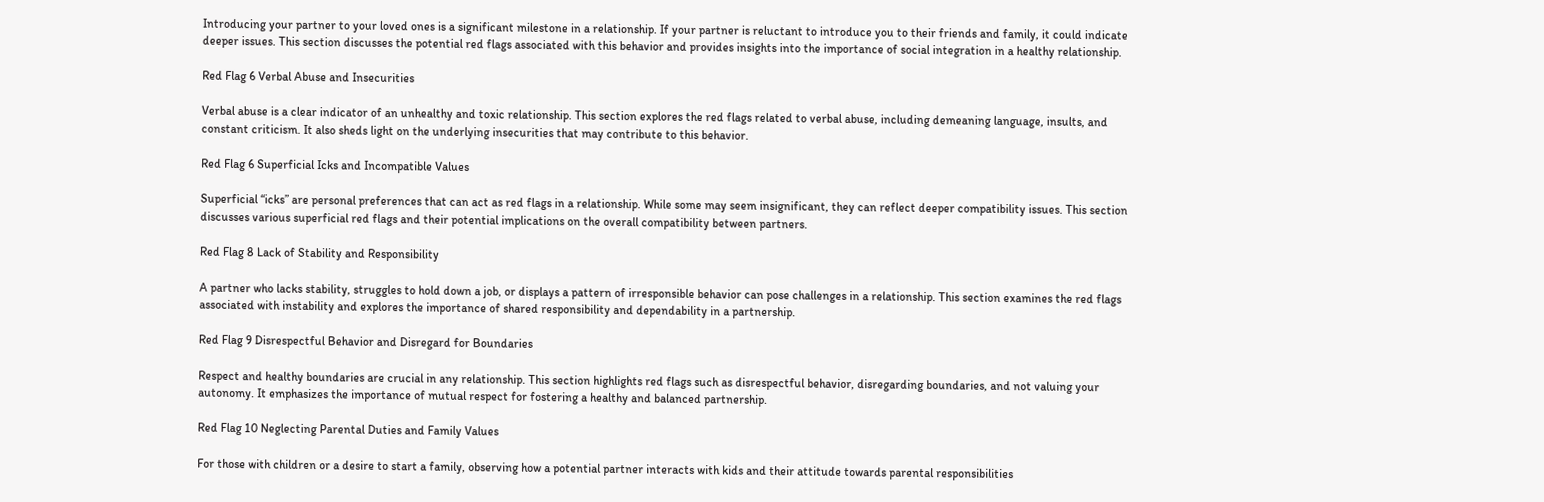Introducing your partner to your loved ones is a significant milestone in a relationship. If your partner is reluctant to introduce you to their friends and family, it could indicate deeper issues. This section discusses the potential red flags associated with this behavior and provides insights into the importance of social integration in a healthy relationship.

Red Flag 6 Verbal Abuse and Insecurities

Verbal abuse is a clear indicator of an unhealthy and toxic relationship. This section explores the red flags related to verbal abuse, including demeaning language, insults, and constant criticism. It also sheds light on the underlying insecurities that may contribute to this behavior.

Red Flag 6 Superficial Icks and Incompatible Values

Superficial “icks” are personal preferences that can act as red flags in a relationship. While some may seem insignificant, they can reflect deeper compatibility issues. This section discusses various superficial red flags and their potential implications on the overall compatibility between partners.

Red Flag 8 Lack of Stability and Responsibility

A partner who lacks stability, struggles to hold down a job, or displays a pattern of irresponsible behavior can pose challenges in a relationship. This section examines the red flags associated with instability and explores the importance of shared responsibility and dependability in a partnership.

Red Flag 9 Disrespectful Behavior and Disregard for Boundaries

Respect and healthy boundaries are crucial in any relationship. This section highlights red flags such as disrespectful behavior, disregarding boundaries, and not valuing your autonomy. It emphasizes the importance of mutual respect for fostering a healthy and balanced partnership.

Red Flag 10 Neglecting Parental Duties and Family Values

For those with children or a desire to start a family, observing how a potential partner interacts with kids and their attitude towards parental responsibilities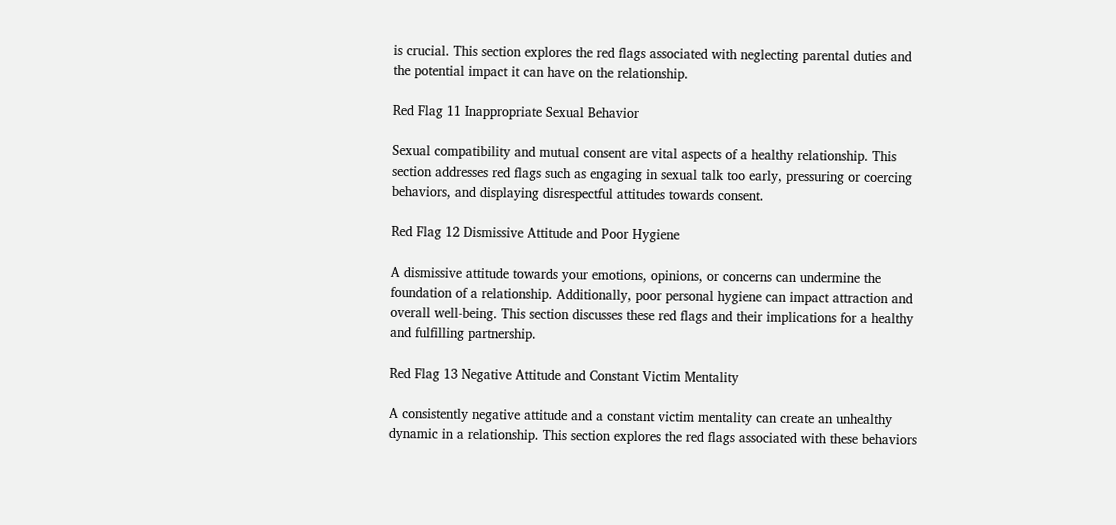is crucial. This section explores the red flags associated with neglecting parental duties and the potential impact it can have on the relationship.

Red Flag 11 Inappropriate Sexual Behavior

Sexual compatibility and mutual consent are vital aspects of a healthy relationship. This section addresses red flags such as engaging in sexual talk too early, pressuring or coercing behaviors, and displaying disrespectful attitudes towards consent.

Red Flag 12 Dismissive Attitude and Poor Hygiene

A dismissive attitude towards your emotions, opinions, or concerns can undermine the foundation of a relationship. Additionally, poor personal hygiene can impact attraction and overall well-being. This section discusses these red flags and their implications for a healthy and fulfilling partnership.

Red Flag 13 Negative Attitude and Constant Victim Mentality

A consistently negative attitude and a constant victim mentality can create an unhealthy dynamic in a relationship. This section explores the red flags associated with these behaviors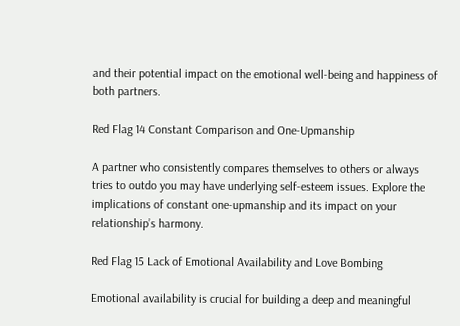and their potential impact on the emotional well-being and happiness of both partners.

Red Flag 14 Constant Comparison and One-Upmanship

A partner who consistently compares themselves to others or always tries to outdo you may have underlying self-esteem issues. Explore the implications of constant one-upmanship and its impact on your relationship’s harmony.

Red Flag 15 Lack of Emotional Availability and Love Bombing

Emotional availability is crucial for building a deep and meaningful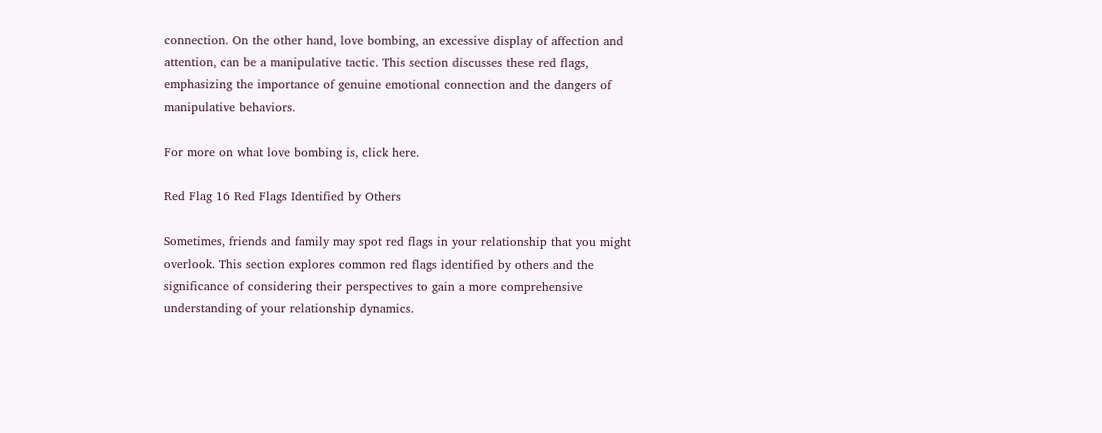connection. On the other hand, love bombing, an excessive display of affection and attention, can be a manipulative tactic. This section discusses these red flags, emphasizing the importance of genuine emotional connection and the dangers of manipulative behaviors.

For more on what love bombing is, click here.

Red Flag 16 Red Flags Identified by Others

Sometimes, friends and family may spot red flags in your relationship that you might overlook. This section explores common red flags identified by others and the significance of considering their perspectives to gain a more comprehensive understanding of your relationship dynamics.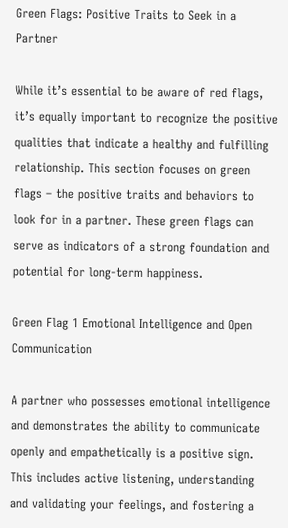Green Flags: Positive Traits to Seek in a Partner

While it’s essential to be aware of red flags, it’s equally important to recognize the positive qualities that indicate a healthy and fulfilling relationship. This section focuses on green flags – the positive traits and behaviors to look for in a partner. These green flags can serve as indicators of a strong foundation and potential for long-term happiness.

Green Flag 1 Emotional Intelligence and Open Communication

A partner who possesses emotional intelligence and demonstrates the ability to communicate openly and empathetically is a positive sign. This includes active listening, understanding and validating your feelings, and fostering a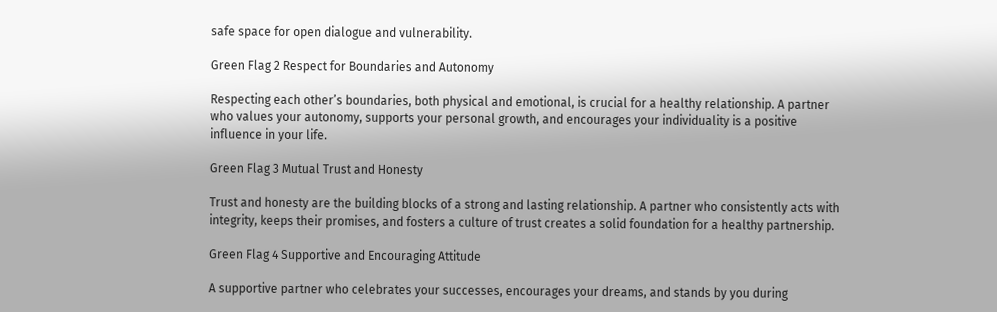safe space for open dialogue and vulnerability.

Green Flag 2 Respect for Boundaries and Autonomy

Respecting each other’s boundaries, both physical and emotional, is crucial for a healthy relationship. A partner who values your autonomy, supports your personal growth, and encourages your individuality is a positive influence in your life.

Green Flag 3 Mutual Trust and Honesty

Trust and honesty are the building blocks of a strong and lasting relationship. A partner who consistently acts with integrity, keeps their promises, and fosters a culture of trust creates a solid foundation for a healthy partnership.

Green Flag 4 Supportive and Encouraging Attitude

A supportive partner who celebrates your successes, encourages your dreams, and stands by you during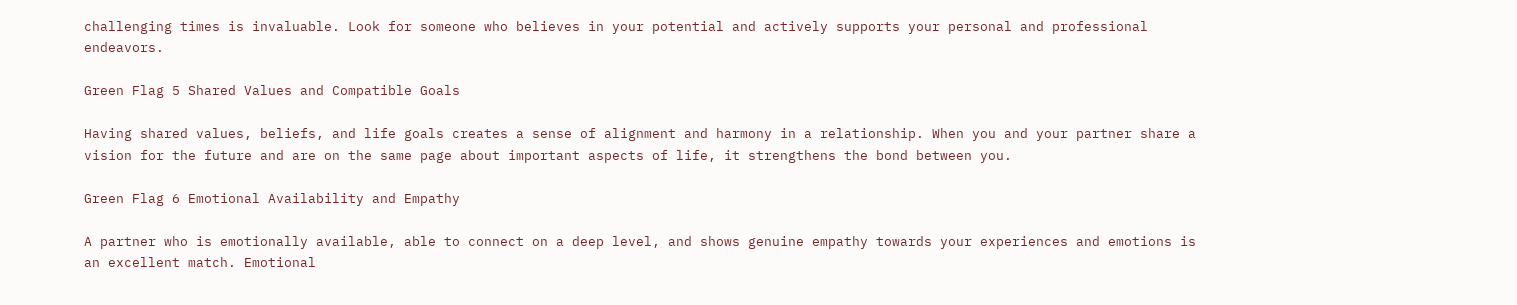challenging times is invaluable. Look for someone who believes in your potential and actively supports your personal and professional endeavors.

Green Flag 5 Shared Values and Compatible Goals

Having shared values, beliefs, and life goals creates a sense of alignment and harmony in a relationship. When you and your partner share a vision for the future and are on the same page about important aspects of life, it strengthens the bond between you.

Green Flag 6 Emotional Availability and Empathy

A partner who is emotionally available, able to connect on a deep level, and shows genuine empathy towards your experiences and emotions is an excellent match. Emotional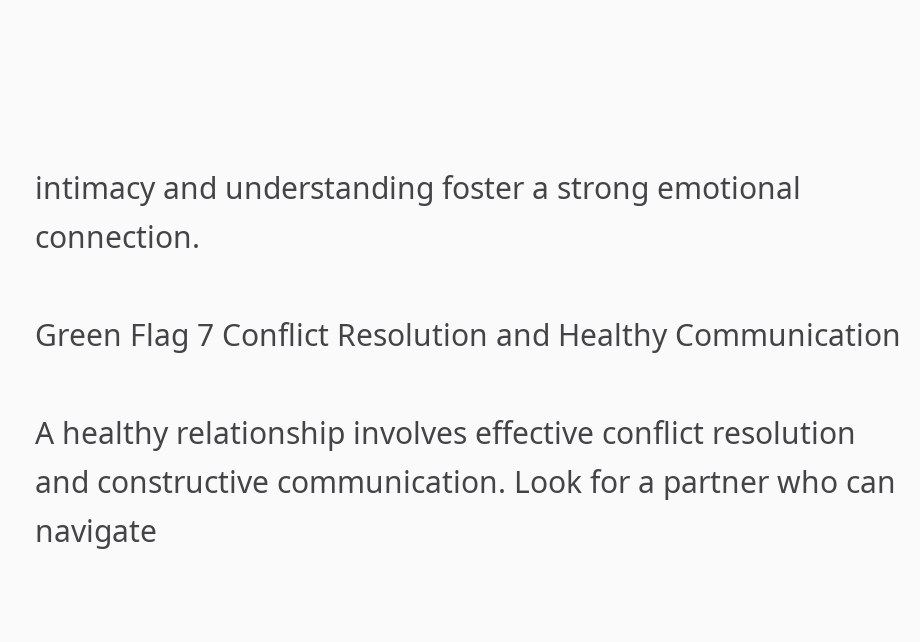intimacy and understanding foster a strong emotional connection.

Green Flag 7 Conflict Resolution and Healthy Communication

A healthy relationship involves effective conflict resolution and constructive communication. Look for a partner who can navigate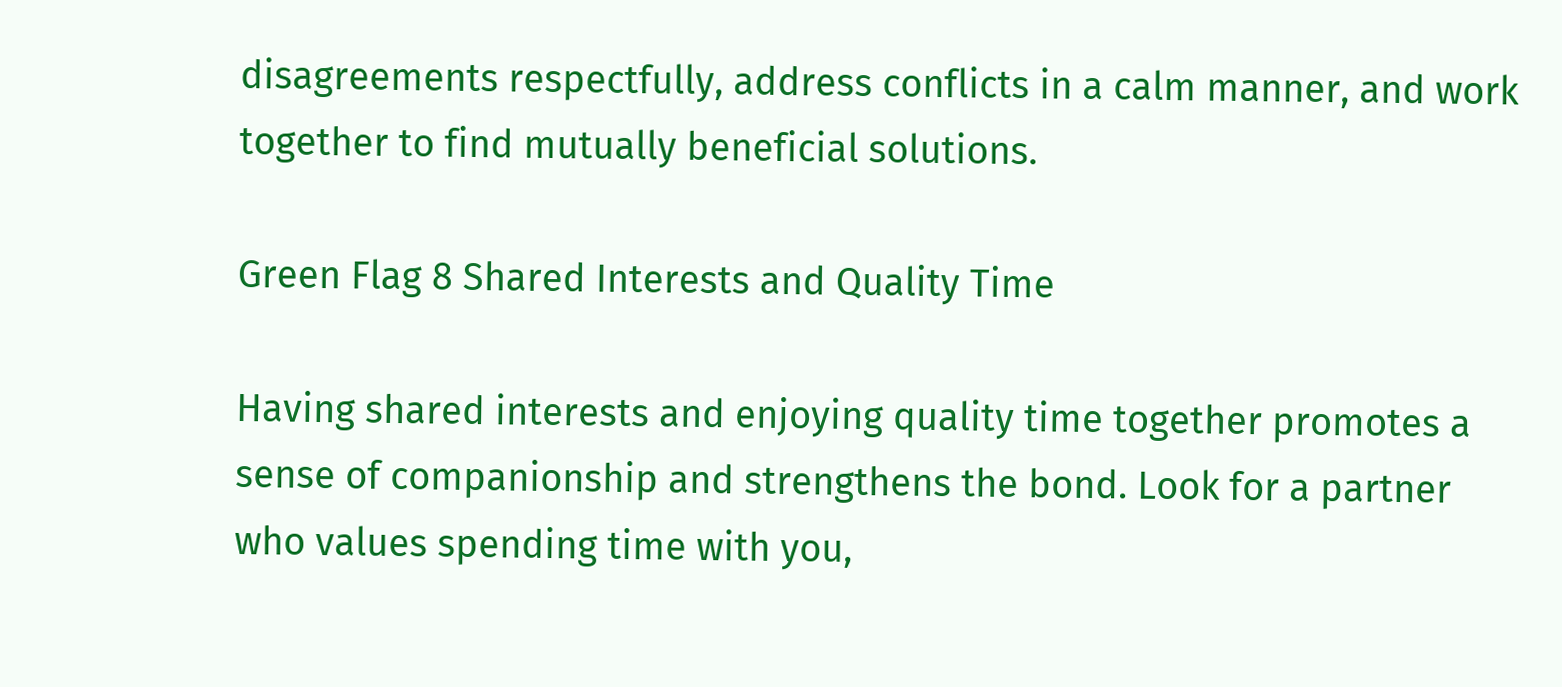disagreements respectfully, address conflicts in a calm manner, and work together to find mutually beneficial solutions.

Green Flag 8 Shared Interests and Quality Time

Having shared interests and enjoying quality time together promotes a sense of companionship and strengthens the bond. Look for a partner who values spending time with you,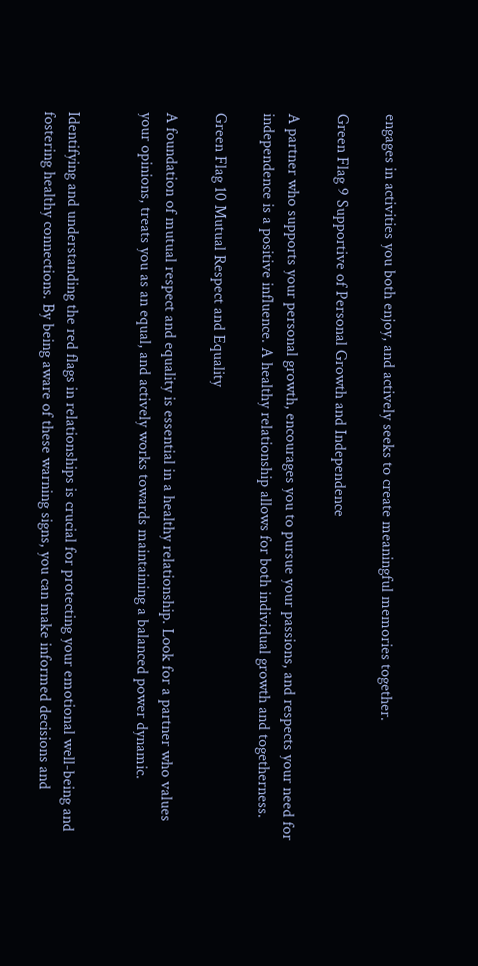engages in activities you both enjoy, and actively seeks to create meaningful memories together.

Green Flag 9 Supportive of Personal Growth and Independence

A partner who supports your personal growth, encourages you to pursue your passions, and respects your need for independence is a positive influence. A healthy relationship allows for both individual growth and togetherness.

Green Flag 10 Mutual Respect and Equality

A foundation of mutual respect and equality is essential in a healthy relationship. Look for a partner who values your opinions, treats you as an equal, and actively works towards maintaining a balanced power dynamic.


Identifying and understanding the red flags in relationships is crucial for protecting your emotional well-being and fostering healthy connections. By being aware of these warning signs, you can make informed decisions and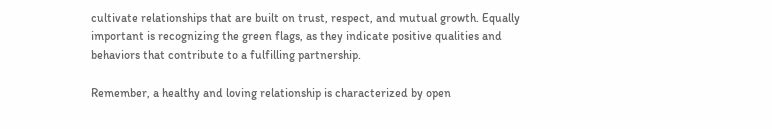cultivate relationships that are built on trust, respect, and mutual growth. Equally important is recognizing the green flags, as they indicate positive qualities and behaviors that contribute to a fulfilling partnership.

Remember, a healthy and loving relationship is characterized by open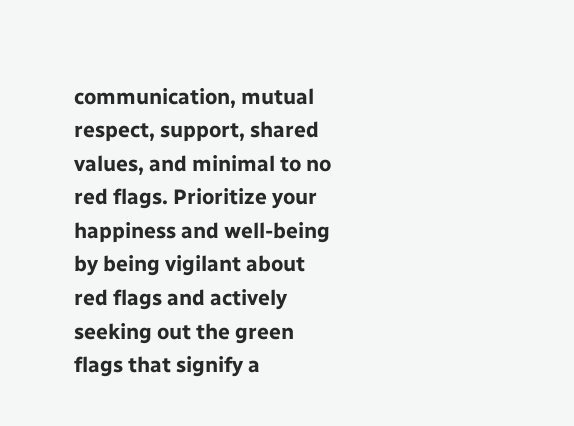communication, mutual respect, support, shared values, and minimal to no red flags. Prioritize your happiness and well-being by being vigilant about red flags and actively seeking out the green flags that signify a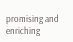promising and enriching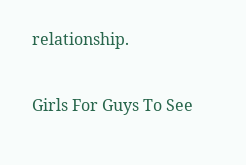relationship.

Girls For Guys To See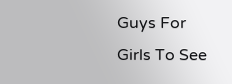Guys For Girls To See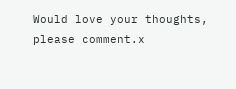Would love your thoughts, please comment.x